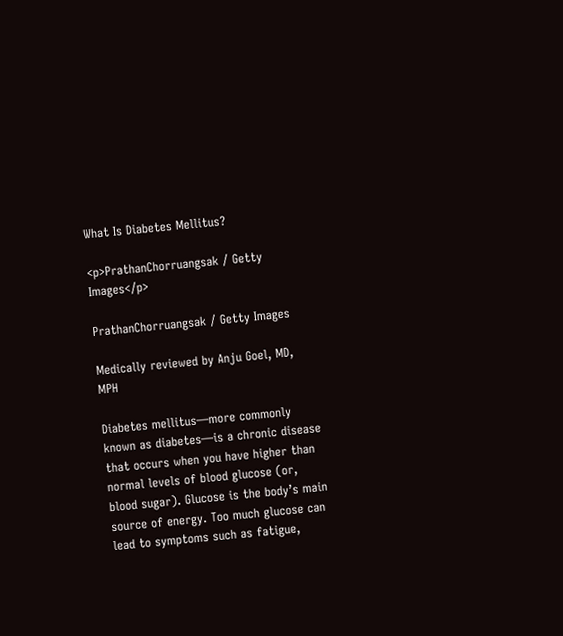What Is Diabetes Mellitus?

<p>PrathanChorruangsak / Getty Images</p>

PrathanChorruangsak / Getty Images

Medically reviewed by Anju Goel, MD, MPH

Diabetes mellitus—more commonly known as diabetes—is a chronic disease that occurs when you have higher than normal levels of blood glucose (or, blood sugar). Glucose is the body’s main source of energy. Too much glucose can lead to symptoms such as fatigue,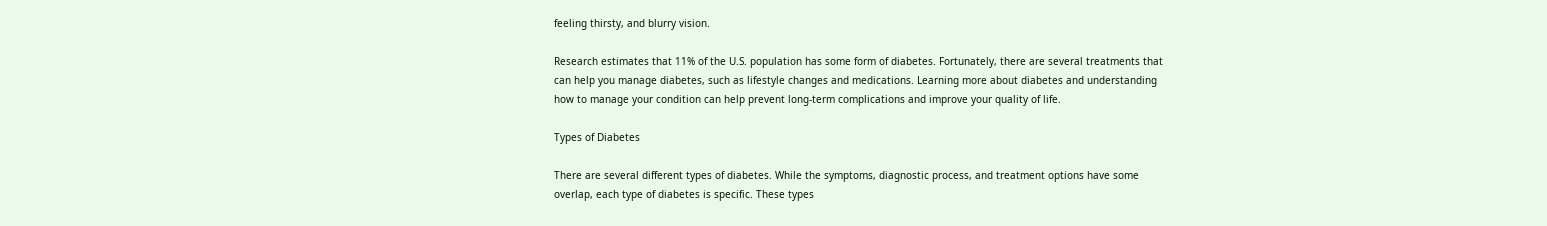feeling thirsty, and blurry vision.

Research estimates that 11% of the U.S. population has some form of diabetes. Fortunately, there are several treatments that can help you manage diabetes, such as lifestyle changes and medications. Learning more about diabetes and understanding how to manage your condition can help prevent long-term complications and improve your quality of life.

Types of Diabetes

There are several different types of diabetes. While the symptoms, diagnostic process, and treatment options have some overlap, each type of diabetes is specific. These types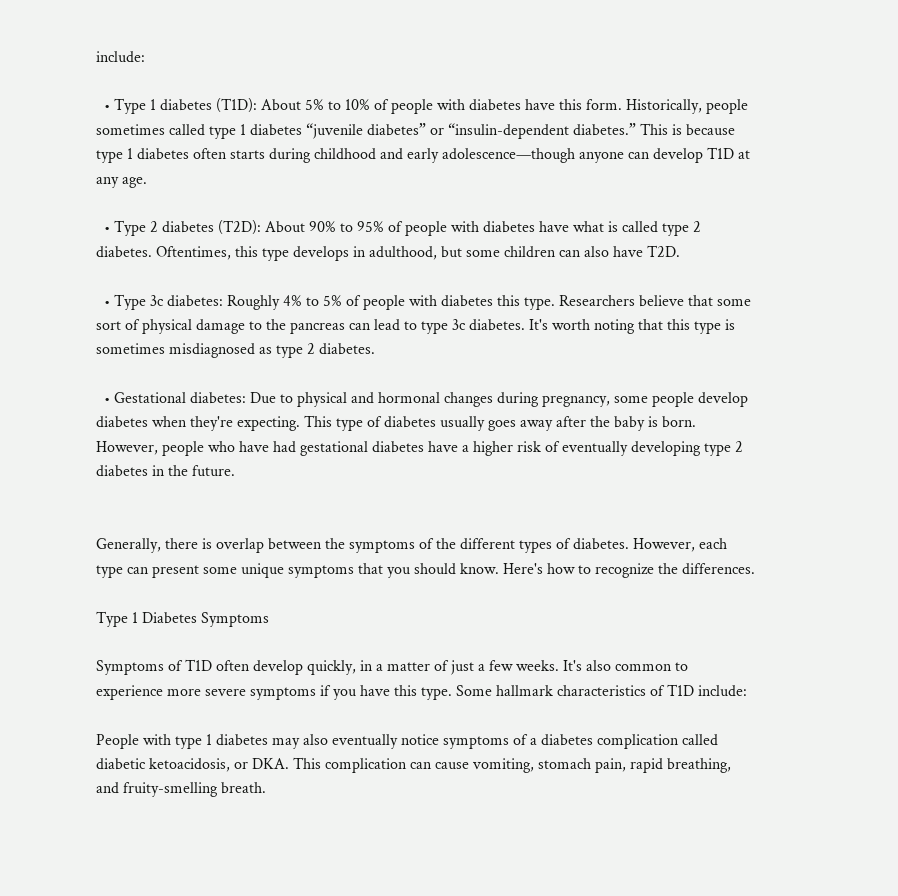include:

  • Type 1 diabetes (T1D): About 5% to 10% of people with diabetes have this form. Historically, people sometimes called type 1 diabetes “juvenile diabetes” or “insulin-dependent diabetes.” This is because type 1 diabetes often starts during childhood and early adolescence—though anyone can develop T1D at any age.

  • Type 2 diabetes (T2D): About 90% to 95% of people with diabetes have what is called type 2 diabetes. Oftentimes, this type develops in adulthood, but some children can also have T2D.

  • Type 3c diabetes: Roughly 4% to 5% of people with diabetes this type. Researchers believe that some sort of physical damage to the pancreas can lead to type 3c diabetes. It's worth noting that this type is sometimes misdiagnosed as type 2 diabetes.

  • Gestational diabetes: Due to physical and hormonal changes during pregnancy, some people develop diabetes when they're expecting. This type of diabetes usually goes away after the baby is born. However, people who have had gestational diabetes have a higher risk of eventually developing type 2 diabetes in the future.


Generally, there is overlap between the symptoms of the different types of diabetes. However, each type can present some unique symptoms that you should know. Here's how to recognize the differences.

Type 1 Diabetes Symptoms

Symptoms of T1D often develop quickly, in a matter of just a few weeks. It's also common to experience more severe symptoms if you have this type. Some hallmark characteristics of T1D include:

People with type 1 diabetes may also eventually notice symptoms of a diabetes complication called diabetic ketoacidosis, or DKA. This complication can cause vomiting, stomach pain, rapid breathing, and fruity-smelling breath.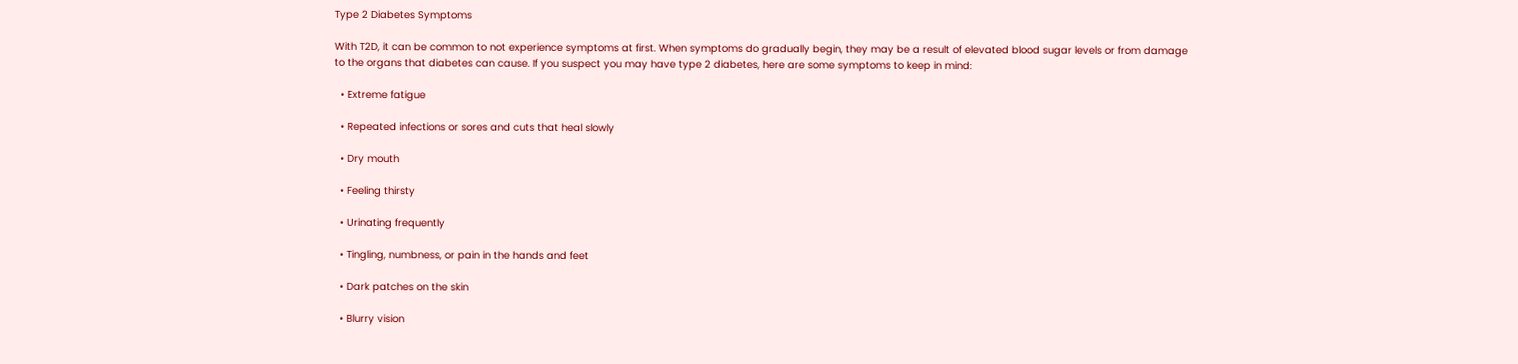Type 2 Diabetes Symptoms

With T2D, it can be common to not experience symptoms at first. When symptoms do gradually begin, they may be a result of elevated blood sugar levels or from damage to the organs that diabetes can cause. If you suspect you may have type 2 diabetes, here are some symptoms to keep in mind:

  • Extreme fatigue

  • Repeated infections or sores and cuts that heal slowly

  • Dry mouth

  • Feeling thirsty

  • Urinating frequently

  • Tingling, numbness, or pain in the hands and feet

  • Dark patches on the skin

  • Blurry vision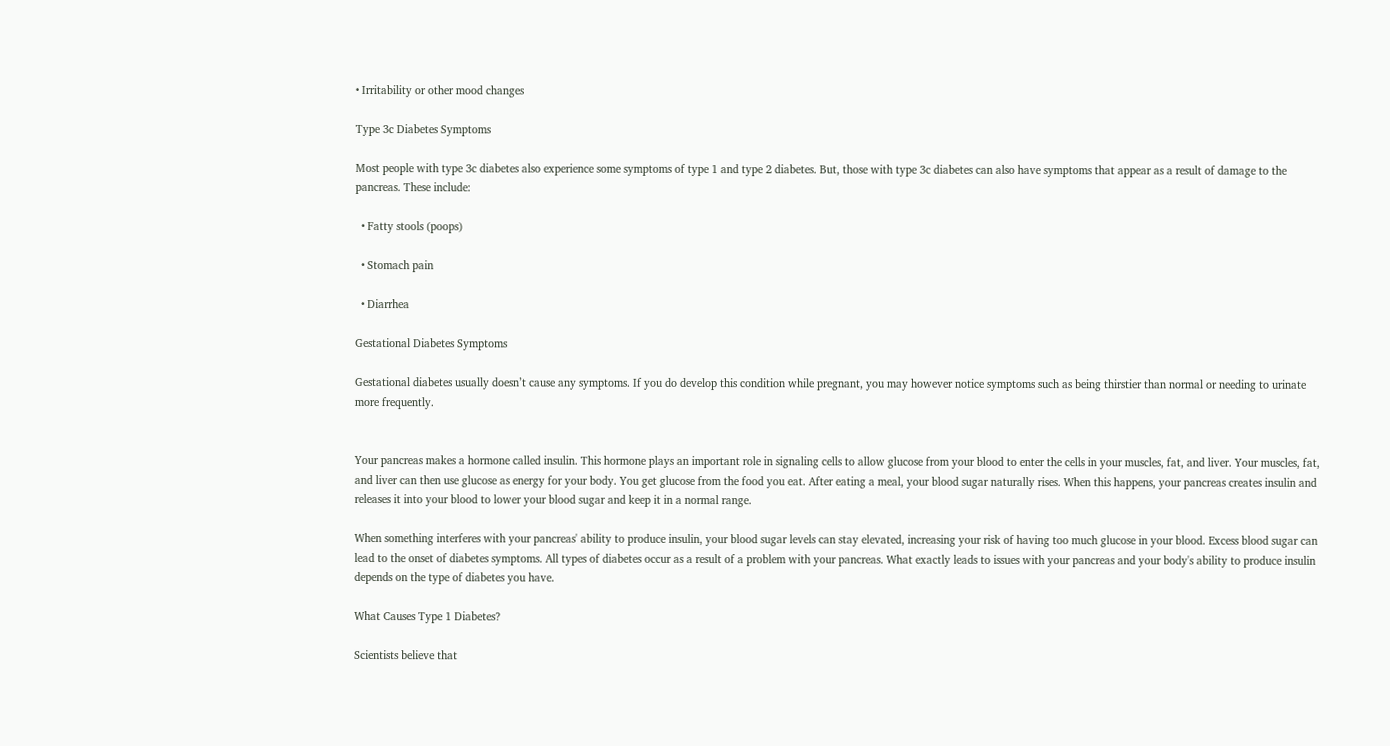• Irritability or other mood changes

Type 3c Diabetes Symptoms

Most people with type 3c diabetes also experience some symptoms of type 1 and type 2 diabetes. But, those with type 3c diabetes can also have symptoms that appear as a result of damage to the pancreas. These include:

  • Fatty stools (poops)

  • Stomach pain

  • Diarrhea

Gestational Diabetes Symptoms

Gestational diabetes usually doesn’t cause any symptoms. If you do develop this condition while pregnant, you may however notice symptoms such as being thirstier than normal or needing to urinate more frequently.


Your pancreas makes a hormone called insulin. This hormone plays an important role in signaling cells to allow glucose from your blood to enter the cells in your muscles, fat, and liver. Your muscles, fat, and liver can then use glucose as energy for your body. You get glucose from the food you eat. After eating a meal, your blood sugar naturally rises. When this happens, your pancreas creates insulin and releases it into your blood to lower your blood sugar and keep it in a normal range.

When something interferes with your pancreas' ability to produce insulin, your blood sugar levels can stay elevated, increasing your risk of having too much glucose in your blood. Excess blood sugar can lead to the onset of diabetes symptoms. All types of diabetes occur as a result of a problem with your pancreas. What exactly leads to issues with your pancreas and your body's ability to produce insulin depends on the type of diabetes you have.

What Causes Type 1 Diabetes?

Scientists believe that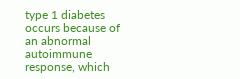type 1 diabetes occurs because of an abnormal autoimmune response, which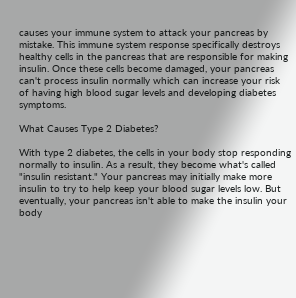causes your immune system to attack your pancreas by mistake. This immune system response specifically destroys healthy cells in the pancreas that are responsible for making insulin. Once these cells become damaged, your pancreas can't process insulin normally which can increase your risk of having high blood sugar levels and developing diabetes symptoms.

What Causes Type 2 Diabetes?

With type 2 diabetes, the cells in your body stop responding normally to insulin. As a result, they become what's called "insulin resistant." Your pancreas may initially make more insulin to try to help keep your blood sugar levels low. But eventually, your pancreas isn't able to make the insulin your body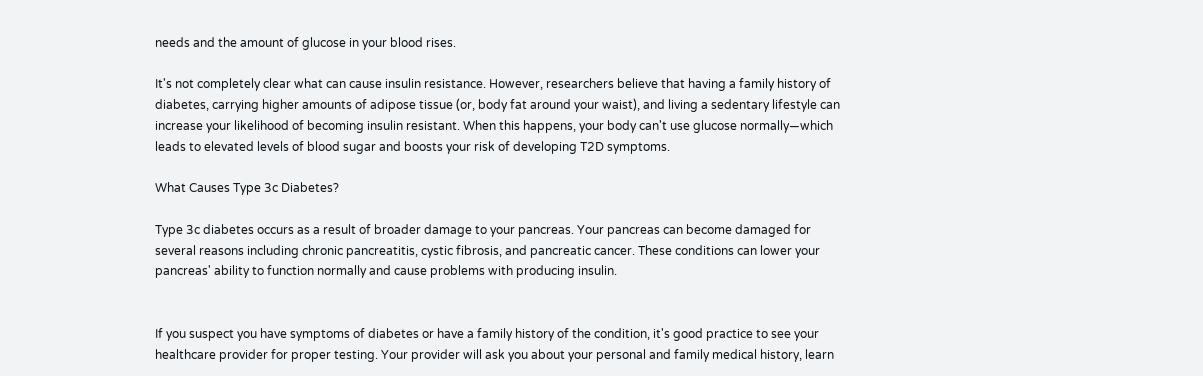needs and the amount of glucose in your blood rises.

It's not completely clear what can cause insulin resistance. However, researchers believe that having a family history of diabetes, carrying higher amounts of adipose tissue (or, body fat around your waist), and living a sedentary lifestyle can increase your likelihood of becoming insulin resistant. When this happens, your body can't use glucose normally—which leads to elevated levels of blood sugar and boosts your risk of developing T2D symptoms.

What Causes Type 3c Diabetes?

Type 3c diabetes occurs as a result of broader damage to your pancreas. Your pancreas can become damaged for several reasons including chronic pancreatitis, cystic fibrosis, and pancreatic cancer. These conditions can lower your pancreas' ability to function normally and cause problems with producing insulin.


If you suspect you have symptoms of diabetes or have a family history of the condition, it's good practice to see your healthcare provider for proper testing. Your provider will ask you about your personal and family medical history, learn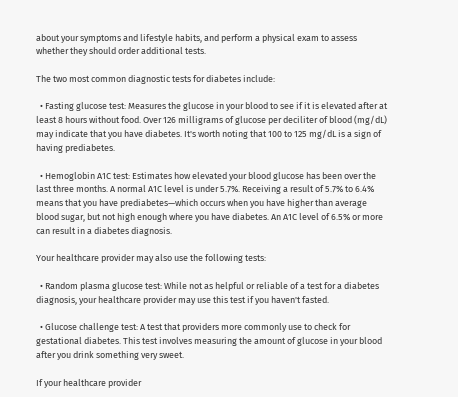about your symptoms and lifestyle habits, and perform a physical exam to assess whether they should order additional tests.

The two most common diagnostic tests for diabetes include:

  • Fasting glucose test: Measures the glucose in your blood to see if it is elevated after at least 8 hours without food. Over 126 milligrams of glucose per deciliter of blood (mg/dL) may indicate that you have diabetes. It's worth noting that 100 to 125 mg/dL is a sign of having prediabetes.

  • Hemoglobin A1C test: Estimates how elevated your blood glucose has been over the last three months. A normal A1C level is under 5.7%. Receiving a result of 5.7% to 6.4% means that you have prediabetes—which occurs when you have higher than average blood sugar, but not high enough where you have diabetes. An A1C level of 6.5% or more can result in a diabetes diagnosis.

Your healthcare provider may also use the following tests:

  • Random plasma glucose test: While not as helpful or reliable of a test for a diabetes diagnosis, your healthcare provider may use this test if you haven't fasted.

  • Glucose challenge test: A test that providers more commonly use to check for gestational diabetes. This test involves measuring the amount of glucose in your blood after you drink something very sweet.

If your healthcare provider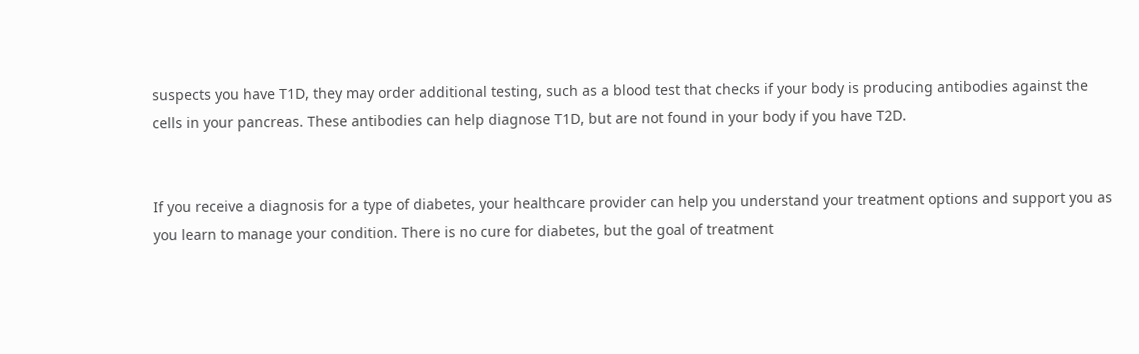suspects you have T1D, they may order additional testing, such as a blood test that checks if your body is producing antibodies against the cells in your pancreas. These antibodies can help diagnose T1D, but are not found in your body if you have T2D.


If you receive a diagnosis for a type of diabetes, your healthcare provider can help you understand your treatment options and support you as you learn to manage your condition. There is no cure for diabetes, but the goal of treatment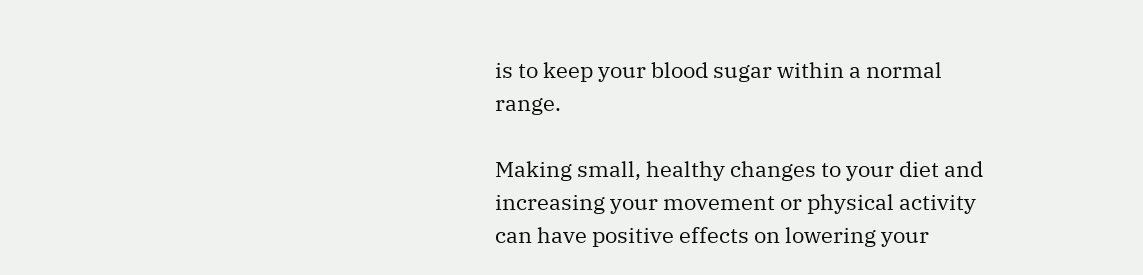is to keep your blood sugar within a normal range.

Making small, healthy changes to your diet and increasing your movement or physical activity can have positive effects on lowering your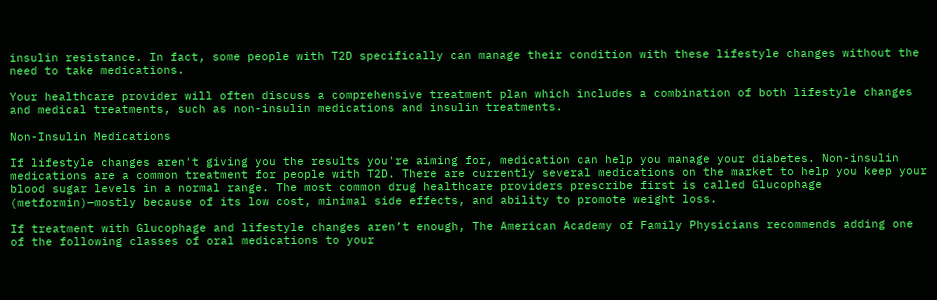insulin resistance. In fact, some people with T2D specifically can manage their condition with these lifestyle changes without the need to take medications.

Your healthcare provider will often discuss a comprehensive treatment plan which includes a combination of both lifestyle changes and medical treatments, such as non-insulin medications and insulin treatments.

Non-Insulin Medications

If lifestyle changes aren't giving you the results you're aiming for, medication can help you manage your diabetes. Non-insulin medications are a common treatment for people with T2D. There are currently several medications on the market to help you keep your blood sugar levels in a normal range. The most common drug healthcare providers prescribe first is called Glucophage (metformin)—mostly because of its low cost, minimal side effects, and ability to promote weight loss.

If treatment with Glucophage and lifestyle changes aren’t enough, The American Academy of Family Physicians recommends adding one of the following classes of oral medications to your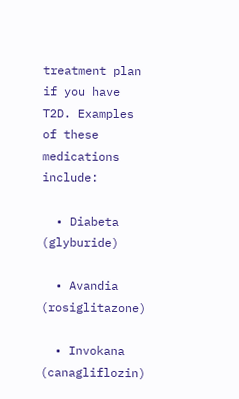treatment plan if you have T2D. Examples of these medications include:

  • Diabeta (glyburide)

  • Avandia (rosiglitazone)

  • Invokana (canagliflozin)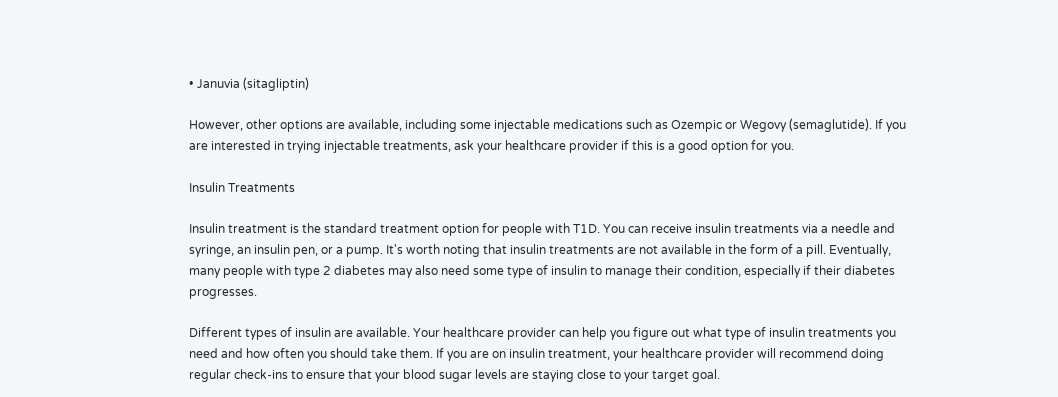• Januvia (sitagliptin)

However, other options are available, including some injectable medications such as Ozempic or Wegovy (semaglutide). If you are interested in trying injectable treatments, ask your healthcare provider if this is a good option for you.

Insulin Treatments

Insulin treatment is the standard treatment option for people with T1D. You can receive insulin treatments via a needle and syringe, an insulin pen, or a pump. It's worth noting that insulin treatments are not available in the form of a pill. Eventually, many people with type 2 diabetes may also need some type of insulin to manage their condition, especially if their diabetes progresses.

Different types of insulin are available. Your healthcare provider can help you figure out what type of insulin treatments you need and how often you should take them. If you are on insulin treatment, your healthcare provider will recommend doing regular check-ins to ensure that your blood sugar levels are staying close to your target goal.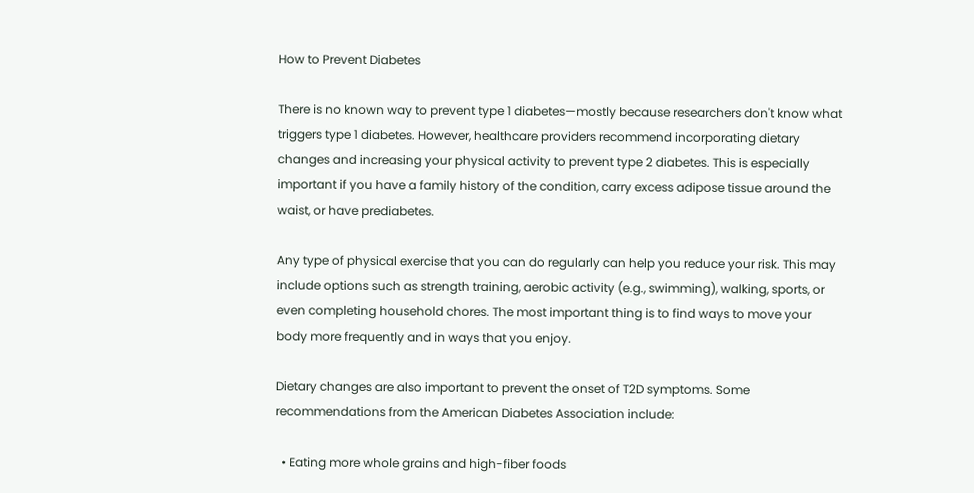How to Prevent Diabetes

There is no known way to prevent type 1 diabetes—mostly because researchers don't know what triggers type 1 diabetes. However, healthcare providers recommend incorporating dietary changes and increasing your physical activity to prevent type 2 diabetes. This is especially important if you have a family history of the condition, carry excess adipose tissue around the waist, or have prediabetes.

Any type of physical exercise that you can do regularly can help you reduce your risk. This may include options such as strength training, aerobic activity (e.g., swimming), walking, sports, or even completing household chores. The most important thing is to find ways to move your body more frequently and in ways that you enjoy.

Dietary changes are also important to prevent the onset of T2D symptoms. Some recommendations from the American Diabetes Association include:

  • Eating more whole grains and high-fiber foods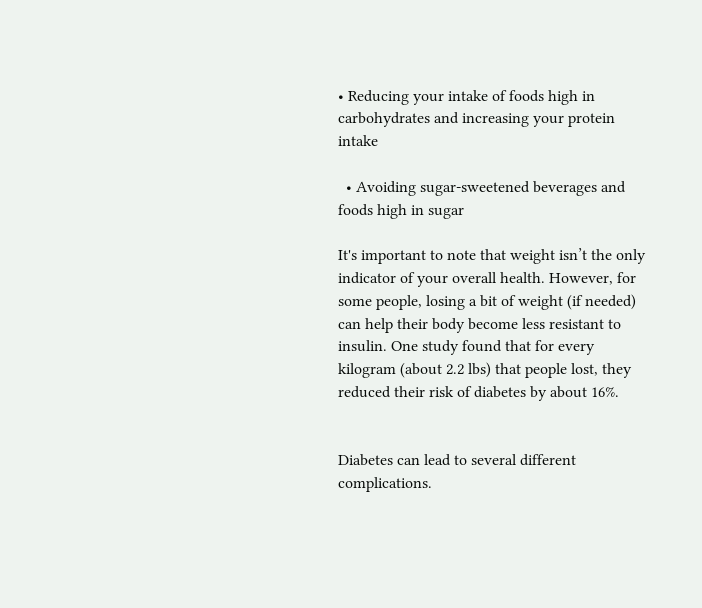• Reducing your intake of foods high in carbohydrates and increasing your protein intake

  • Avoiding sugar-sweetened beverages and foods high in sugar

It's important to note that weight isn’t the only indicator of your overall health. However, for some people, losing a bit of weight (if needed) can help their body become less resistant to insulin. One study found that for every kilogram (about 2.2 lbs) that people lost, they reduced their risk of diabetes by about 16%.


Diabetes can lead to several different complications.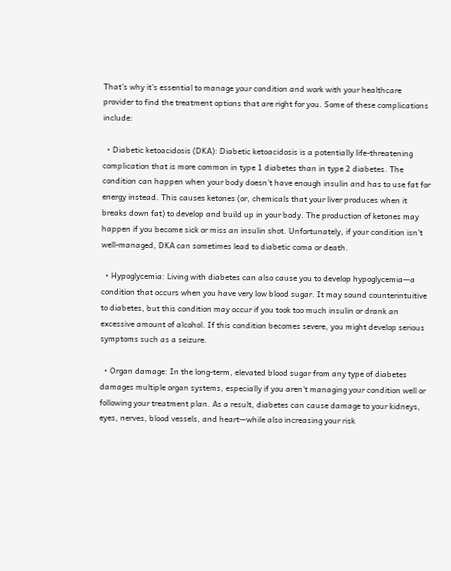That's why it's essential to manage your condition and work with your healthcare provider to find the treatment options that are right for you. Some of these complications include:

  • Diabetic ketoacidosis (DKA): Diabetic ketoacidosis is a potentially life-threatening complication that is more common in type 1 diabetes than in type 2 diabetes. The condition can happen when your body doesn't have enough insulin and has to use fat for energy instead. This causes ketones (or, chemicals that your liver produces when it breaks down fat) to develop and build up in your body. The production of ketones may happen if you become sick or miss an insulin shot. Unfortunately, if your condition isn't well-managed, DKA can sometimes lead to diabetic coma or death.

  • Hypoglycemia: Living with diabetes can also cause you to develop hypoglycemia—a condition that occurs when you have very low blood sugar. It may sound counterintuitive to diabetes, but this condition may occur if you took too much insulin or drank an excessive amount of alcohol. If this condition becomes severe, you might develop serious symptoms such as a seizure.

  • Organ damage: In the long-term, elevated blood sugar from any type of diabetes damages multiple organ systems, especially if you aren't managing your condition well or following your treatment plan. As a result, diabetes can cause damage to your kidneys, eyes, nerves, blood vessels, and heart—while also increasing your risk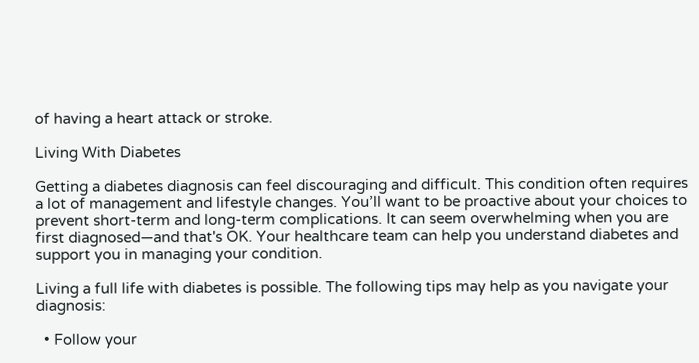of having a heart attack or stroke.

Living With Diabetes

Getting a diabetes diagnosis can feel discouraging and difficult. This condition often requires a lot of management and lifestyle changes. You’ll want to be proactive about your choices to prevent short-term and long-term complications. It can seem overwhelming when you are first diagnosed—and that's OK. Your healthcare team can help you understand diabetes and support you in managing your condition.

Living a full life with diabetes is possible. The following tips may help as you navigate your diagnosis:

  • Follow your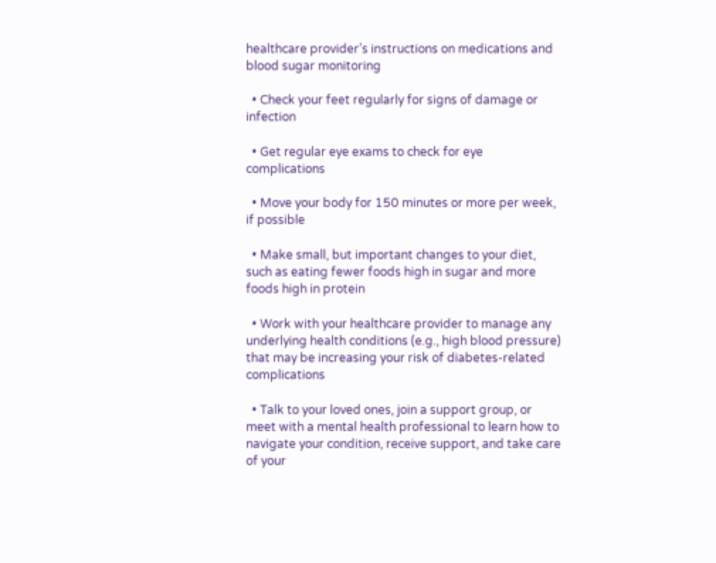healthcare provider’s instructions on medications and blood sugar monitoring

  • Check your feet regularly for signs of damage or infection

  • Get regular eye exams to check for eye complications

  • Move your body for 150 minutes or more per week, if possible

  • Make small, but important changes to your diet, such as eating fewer foods high in sugar and more foods high in protein

  • Work with your healthcare provider to manage any underlying health conditions (e.g., high blood pressure) that may be increasing your risk of diabetes-related complications

  • Talk to your loved ones, join a support group, or meet with a mental health professional to learn how to navigate your condition, receive support, and take care of your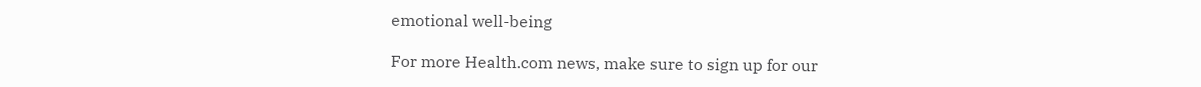emotional well-being

For more Health.com news, make sure to sign up for our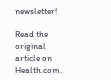newsletter!

Read the original article on Health.com.